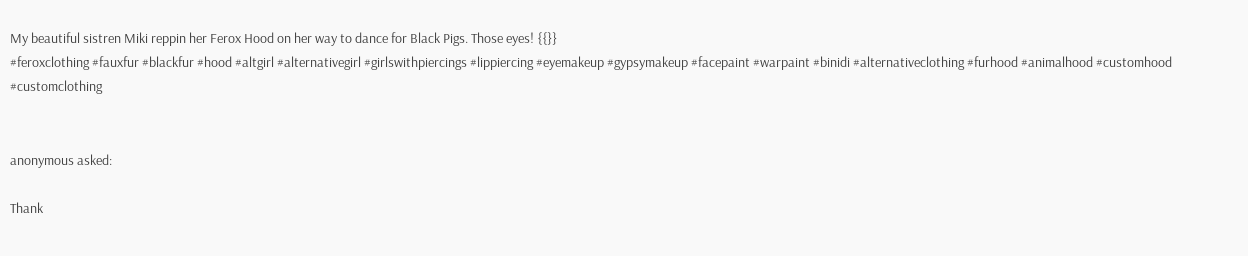My beautiful sistren Miki reppin her Ferox Hood on her way to dance for Black Pigs. Those eyes! {{}}
#feroxclothing #fauxfur #blackfur #hood #altgirl #alternativegirl #girlswithpiercings #lippiercing #eyemakeup #gypsymakeup #facepaint #warpaint #binidi #alternativeclothing #furhood #animalhood #customhood #customclothing


anonymous asked:

Thank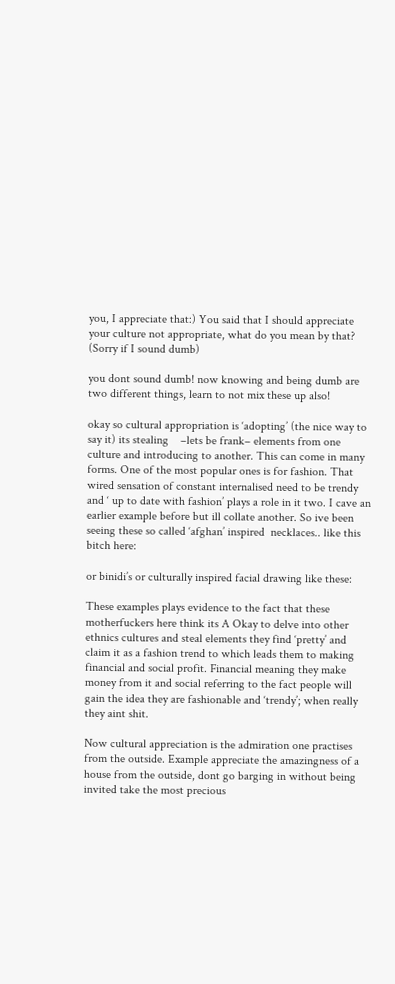you, I appreciate that:) You said that I should appreciate your culture not appropriate, what do you mean by that? (Sorry if I sound dumb)

you dont sound dumb! now knowing and being dumb are two different things, learn to not mix these up also!

okay so cultural appropriation is ‘adopting’ (the nice way to say it) its stealing    –lets be frank– elements from one culture and introducing to another. This can come in many forms. One of the most popular ones is for fashion. That wired sensation of constant internalised need to be trendy and ‘ up to date with fashion’ plays a role in it two. I cave an earlier example before but ill collate another. So ive been seeing these so called ‘afghan’ inspired  necklaces.. like this bitch here:

or binidi’s or culturally inspired facial drawing like these:

These examples plays evidence to the fact that these motherfuckers here think its A Okay to delve into other ethnics cultures and steal elements they find ‘pretty’ and claim it as a fashion trend to which leads them to making financial and social profit. Financial meaning they make money from it and social referring to the fact people will gain the idea they are fashionable and ‘trendy’; when really they aint shit.

Now cultural appreciation is the admiration one practises from the outside. Example appreciate the amazingness of a house from the outside, dont go barging in without being invited take the most precious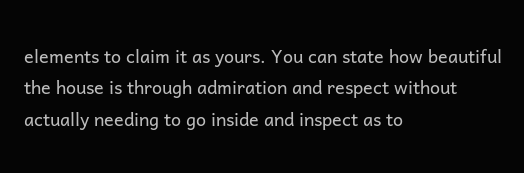elements to claim it as yours. You can state how beautiful the house is through admiration and respect without actually needing to go inside and inspect as to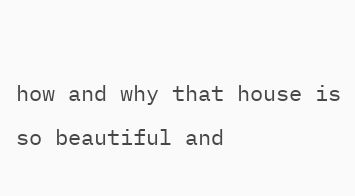how and why that house is so beautiful and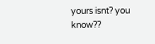yours isnt? you know??